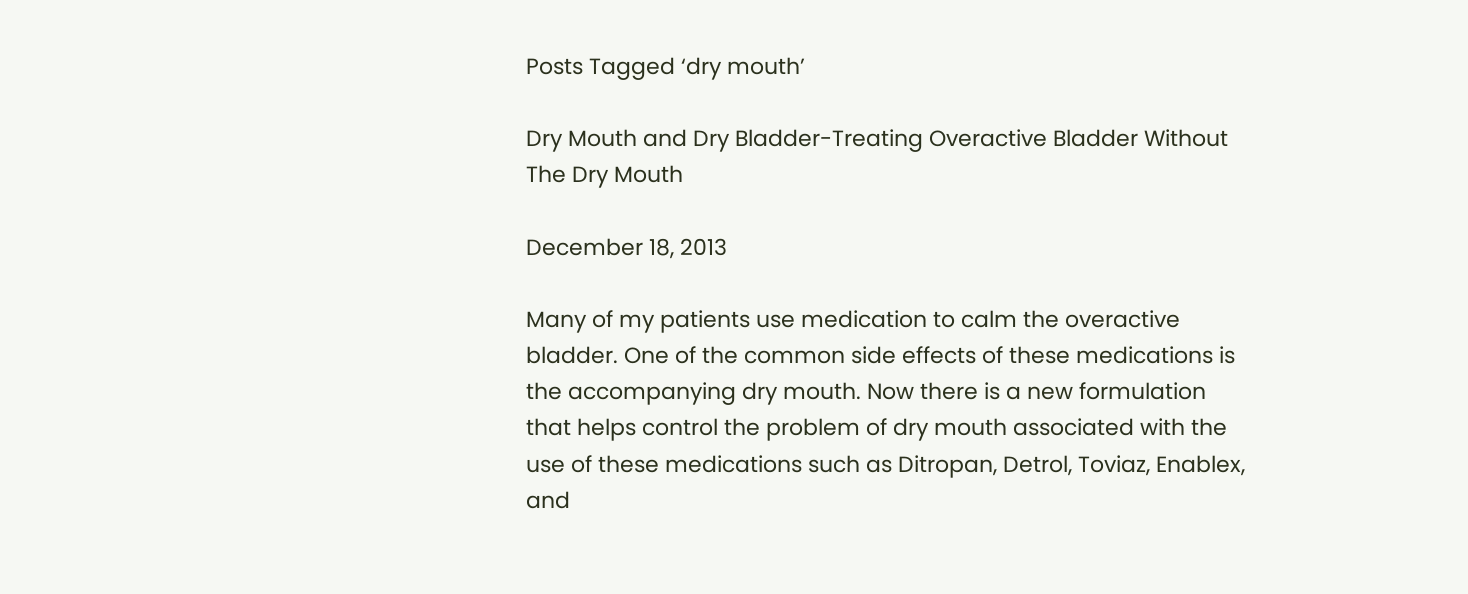Posts Tagged ‘dry mouth’

Dry Mouth and Dry Bladder-Treating Overactive Bladder Without The Dry Mouth

December 18, 2013

Many of my patients use medication to calm the overactive bladder. One of the common side effects of these medications is the accompanying dry mouth. Now there is a new formulation that helps control the problem of dry mouth associated with the use of these medications such as Ditropan, Detrol, Toviaz, Enablex, and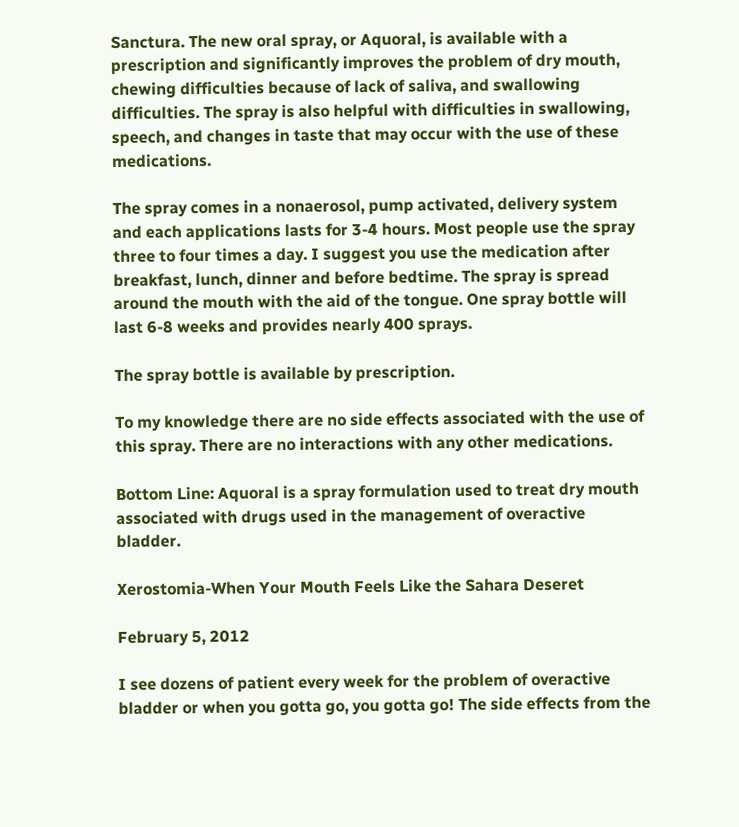Sanctura. The new oral spray, or Aquoral, is available with a prescription and significantly improves the problem of dry mouth, chewing difficulties because of lack of saliva, and swallowing difficulties. The spray is also helpful with difficulties in swallowing, speech, and changes in taste that may occur with the use of these medications.

The spray comes in a nonaerosol, pump activated, delivery system and each applications lasts for 3-4 hours. Most people use the spray three to four times a day. I suggest you use the medication after breakfast, lunch, dinner and before bedtime. The spray is spread around the mouth with the aid of the tongue. One spray bottle will last 6-8 weeks and provides nearly 400 sprays.

The spray bottle is available by prescription.

To my knowledge there are no side effects associated with the use of this spray. There are no interactions with any other medications.

Bottom Line: Aquoral is a spray formulation used to treat dry mouth associated with drugs used in the management of overactive bladder.

Xerostomia-When Your Mouth Feels Like the Sahara Deseret

February 5, 2012

I see dozens of patient every week for the problem of overactive bladder or when you gotta go, you gotta go! The side effects from the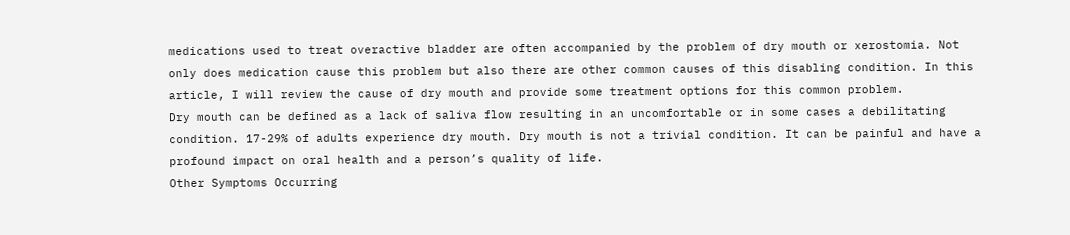medications used to treat overactive bladder are often accompanied by the problem of dry mouth or xerostomia. Not only does medication cause this problem but also there are other common causes of this disabling condition. In this article, I will review the cause of dry mouth and provide some treatment options for this common problem.
Dry mouth can be defined as a lack of saliva flow resulting in an uncomfortable or in some cases a debilitating condition. 17-29% of adults experience dry mouth. Dry mouth is not a trivial condition. It can be painful and have a profound impact on oral health and a person’s quality of life.
Other Symptoms Occurring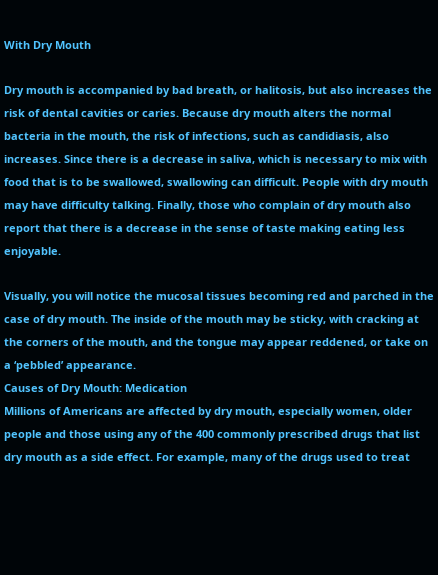With Dry Mouth

Dry mouth is accompanied by bad breath, or halitosis, but also increases the risk of dental cavities or caries. Because dry mouth alters the normal bacteria in the mouth, the risk of infections, such as candidiasis, also increases. Since there is a decrease in saliva, which is necessary to mix with food that is to be swallowed, swallowing can difficult. People with dry mouth may have difficulty talking. Finally, those who complain of dry mouth also report that there is a decrease in the sense of taste making eating less enjoyable.

Visually, you will notice the mucosal tissues becoming red and parched in the case of dry mouth. The inside of the mouth may be sticky, with cracking at the corners of the mouth, and the tongue may appear reddened, or take on a ‘pebbled’ appearance.
Causes of Dry Mouth: Medication
Millions of Americans are affected by dry mouth, especially women, older people and those using any of the 400 commonly prescribed drugs that list dry mouth as a side effect. For example, many of the drugs used to treat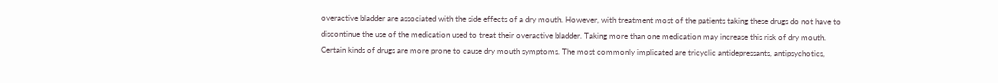overactive bladder are associated with the side effects of a dry mouth. However, with treatment most of the patients taking these drugs do not have to discontinue the use of the medication used to treat their overactive bladder. Taking more than one medication may increase this risk of dry mouth.
Certain kinds of drugs are more prone to cause dry mouth symptoms. The most commonly implicated are tricyclic antidepressants, antipsychotics,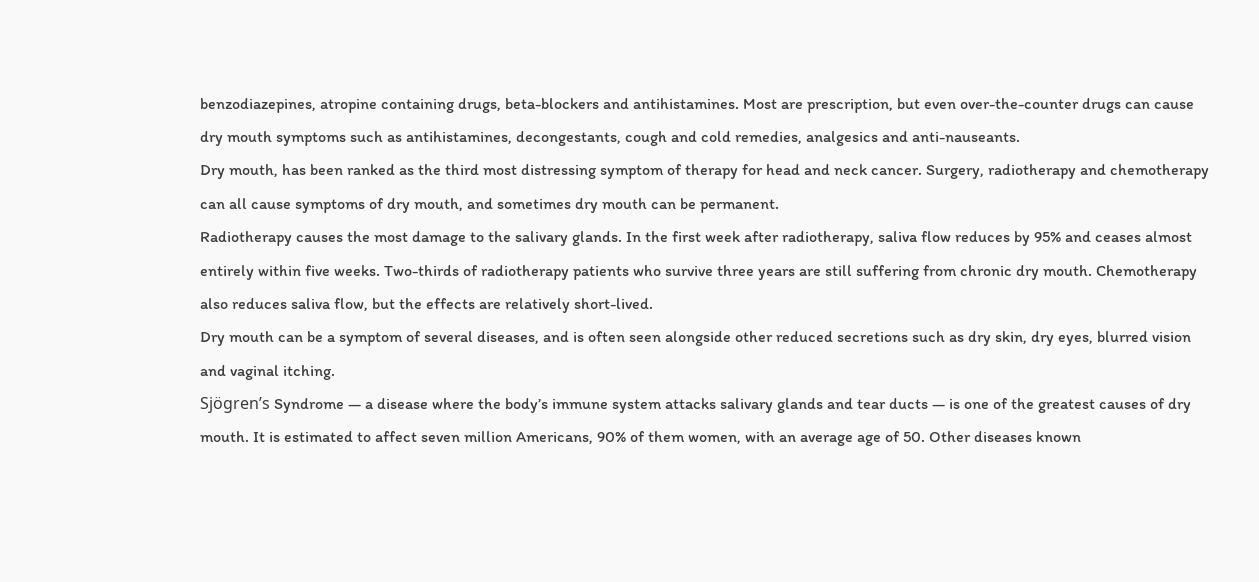benzodiazepines, atropine containing drugs, beta-blockers and antihistamines. Most are prescription, but even over-the-counter drugs can cause dry mouth symptoms such as antihistamines, decongestants, cough and cold remedies, analgesics and anti-nauseants.
Dry mouth, has been ranked as the third most distressing symptom of therapy for head and neck cancer. Surgery, radiotherapy and chemotherapy can all cause symptoms of dry mouth, and sometimes dry mouth can be permanent.
Radiotherapy causes the most damage to the salivary glands. In the first week after radiotherapy, saliva flow reduces by 95% and ceases almost entirely within five weeks. Two-thirds of radiotherapy patients who survive three years are still suffering from chronic dry mouth. Chemotherapy also reduces saliva flow, but the effects are relatively short-lived.
Dry mouth can be a symptom of several diseases, and is often seen alongside other reduced secretions such as dry skin, dry eyes, blurred vision and vaginal itching.
Sjögren’s Syndrome — a disease where the body’s immune system attacks salivary glands and tear ducts — is one of the greatest causes of dry mouth. It is estimated to affect seven million Americans, 90% of them women, with an average age of 50. Other diseases known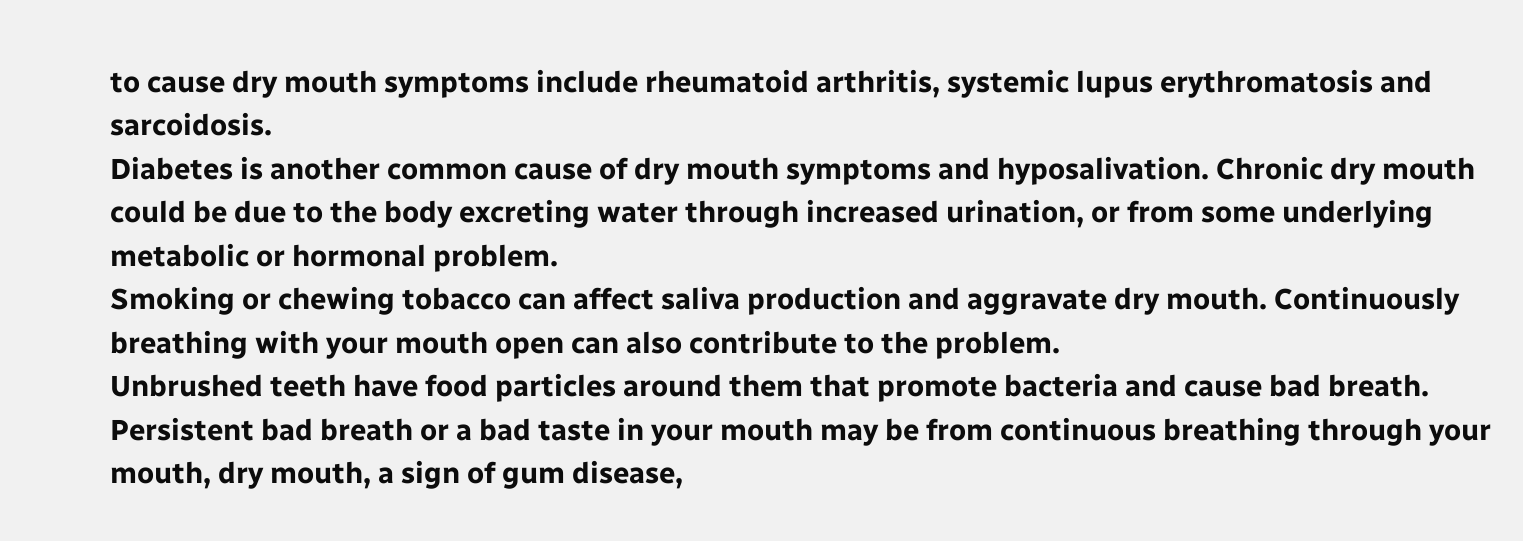to cause dry mouth symptoms include rheumatoid arthritis, systemic lupus erythromatosis and sarcoidosis.
Diabetes is another common cause of dry mouth symptoms and hyposalivation. Chronic dry mouth could be due to the body excreting water through increased urination, or from some underlying metabolic or hormonal problem.
Smoking or chewing tobacco can affect saliva production and aggravate dry mouth. Continuously breathing with your mouth open can also contribute to the problem.
Unbrushed teeth have food particles around them that promote bacteria and cause bad breath. Persistent bad breath or a bad taste in your mouth may be from continuous breathing through your mouth, dry mouth, a sign of gum disease,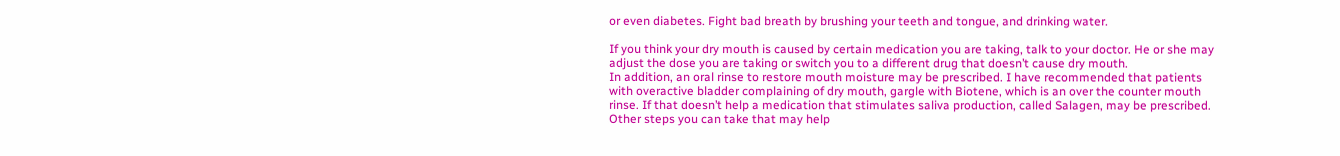or even diabetes. Fight bad breath by brushing your teeth and tongue, and drinking water.

If you think your dry mouth is caused by certain medication you are taking, talk to your doctor. He or she may adjust the dose you are taking or switch you to a different drug that doesn’t cause dry mouth.
In addition, an oral rinse to restore mouth moisture may be prescribed. I have recommended that patients with overactive bladder complaining of dry mouth, gargle with Biotene, which is an over the counter mouth rinse. If that doesn’t help a medication that stimulates saliva production, called Salagen, may be prescribed.
Other steps you can take that may help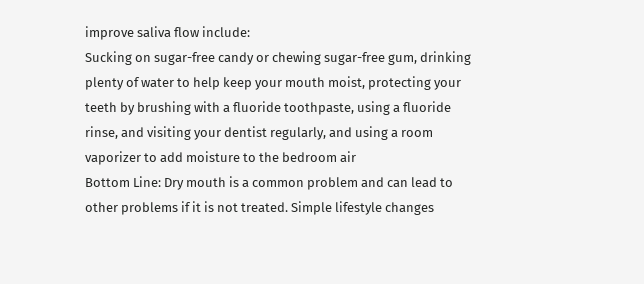improve saliva flow include:
Sucking on sugar-free candy or chewing sugar-free gum, drinking plenty of water to help keep your mouth moist, protecting your teeth by brushing with a fluoride toothpaste, using a fluoride rinse, and visiting your dentist regularly, and using a room vaporizer to add moisture to the bedroom air
Bottom Line: Dry mouth is a common problem and can lead to other problems if it is not treated. Simple lifestyle changes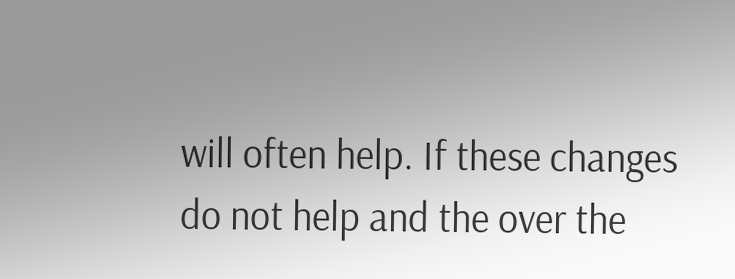will often help. If these changes do not help and the over the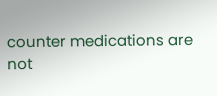counter medications are not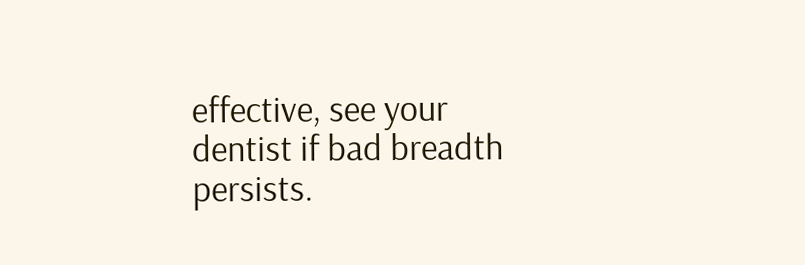effective, see your dentist if bad breadth persists.